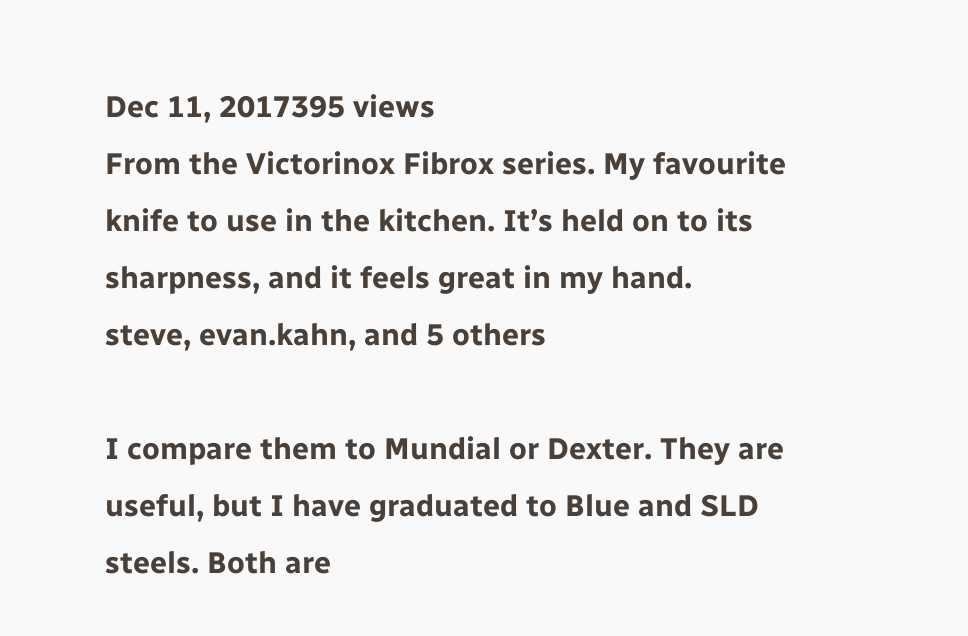Dec 11, 2017395 views
From the Victorinox Fibrox series. My favourite knife to use in the kitchen. It’s held on to its sharpness, and it feels great in my hand.
steve, evan.kahn, and 5 others

I compare them to Mundial or Dexter. They are useful, but I have graduated to Blue and SLD steels. Both are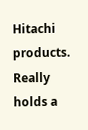Hitachi products. Really holds a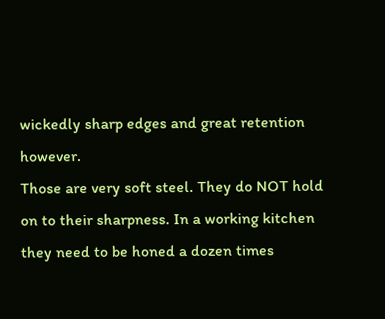wickedly sharp edges and great retention however.
Those are very soft steel. They do NOT hold on to their sharpness. In a working kitchen they need to be honed a dozen times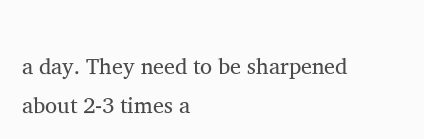a day. They need to be sharpened about 2-3 times a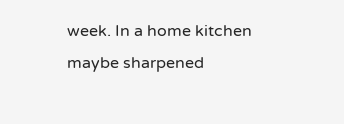week. In a home kitchen maybe sharpened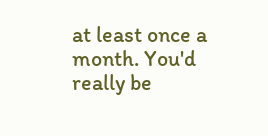at least once a month. You'd really be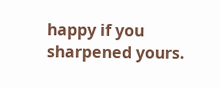happy if you sharpened yours.